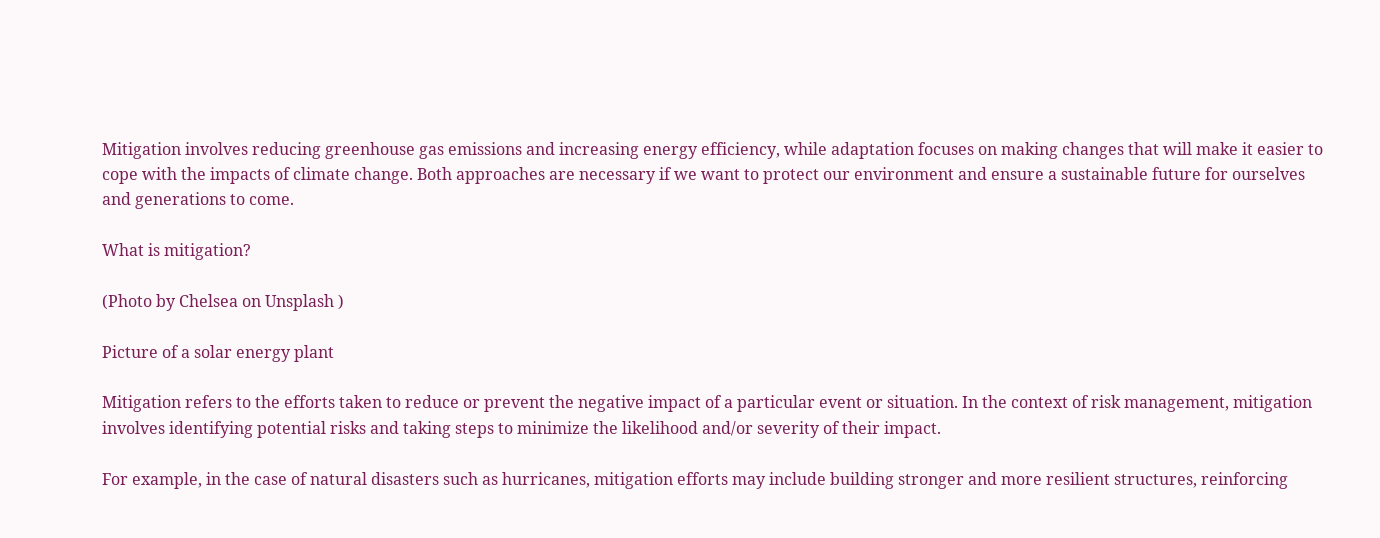Mitigation involves reducing greenhouse gas emissions and increasing energy efficiency, while adaptation focuses on making changes that will make it easier to cope with the impacts of climate change. Both approaches are necessary if we want to protect our environment and ensure a sustainable future for ourselves and generations to come.

What is mitigation?

(Photo by Chelsea on Unsplash )

Picture of a solar energy plant

Mitigation refers to the efforts taken to reduce or prevent the negative impact of a particular event or situation. In the context of risk management, mitigation involves identifying potential risks and taking steps to minimize the likelihood and/or severity of their impact.

For example, in the case of natural disasters such as hurricanes, mitigation efforts may include building stronger and more resilient structures, reinforcing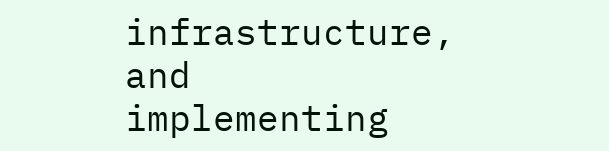infrastructure, and implementing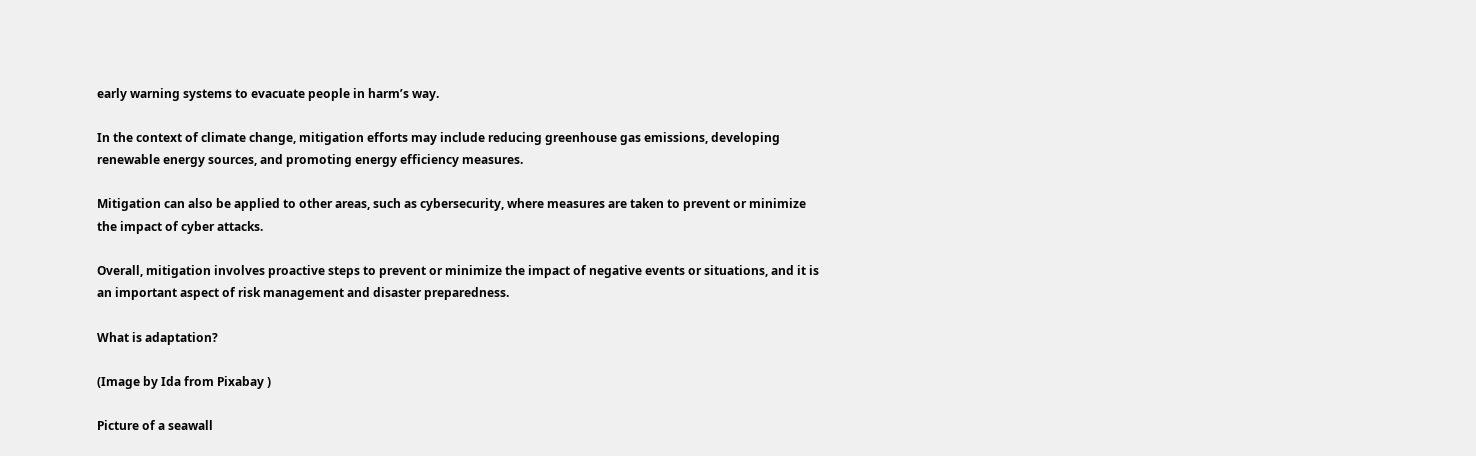early warning systems to evacuate people in harm’s way.

In the context of climate change, mitigation efforts may include reducing greenhouse gas emissions, developing renewable energy sources, and promoting energy efficiency measures.

Mitigation can also be applied to other areas, such as cybersecurity, where measures are taken to prevent or minimize the impact of cyber attacks.

Overall, mitigation involves proactive steps to prevent or minimize the impact of negative events or situations, and it is an important aspect of risk management and disaster preparedness.

What is adaptation?

(Image by Ida from Pixabay )

Picture of a seawall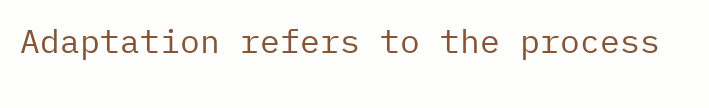Adaptation refers to the process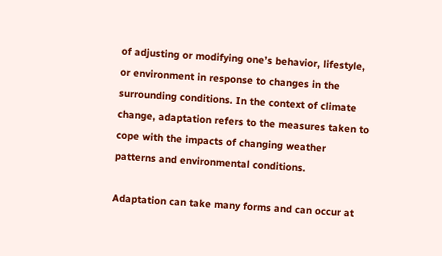of adjusting or modifying one’s behavior, lifestyle, or environment in response to changes in the surrounding conditions. In the context of climate change, adaptation refers to the measures taken to cope with the impacts of changing weather patterns and environmental conditions.

Adaptation can take many forms and can occur at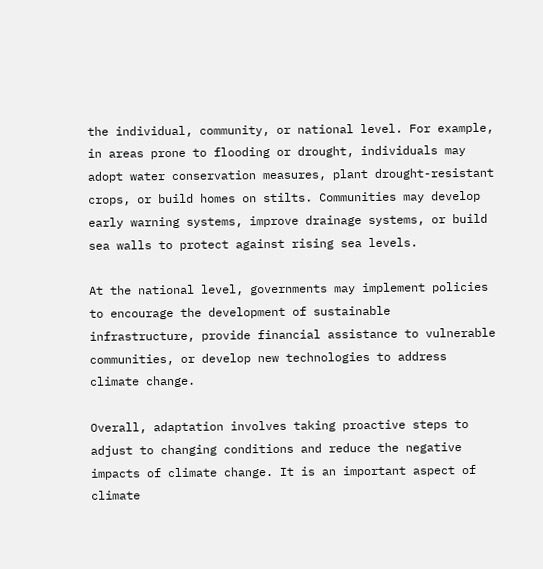the individual, community, or national level. For example, in areas prone to flooding or drought, individuals may adopt water conservation measures, plant drought-resistant crops, or build homes on stilts. Communities may develop early warning systems, improve drainage systems, or build sea walls to protect against rising sea levels.

At the national level, governments may implement policies to encourage the development of sustainable infrastructure, provide financial assistance to vulnerable communities, or develop new technologies to address climate change.

Overall, adaptation involves taking proactive steps to adjust to changing conditions and reduce the negative impacts of climate change. It is an important aspect of climate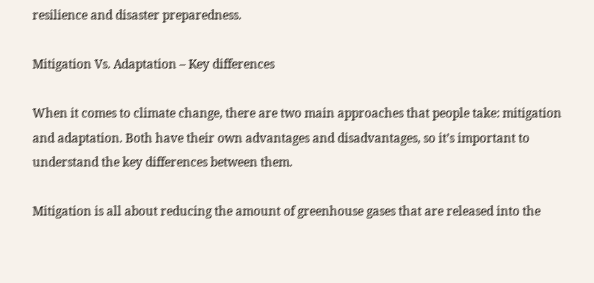resilience and disaster preparedness.

Mitigation Vs. Adaptation – Key differences

When it comes to climate change, there are two main approaches that people take: mitigation and adaptation. Both have their own advantages and disadvantages, so it’s important to understand the key differences between them.

Mitigation is all about reducing the amount of greenhouse gases that are released into the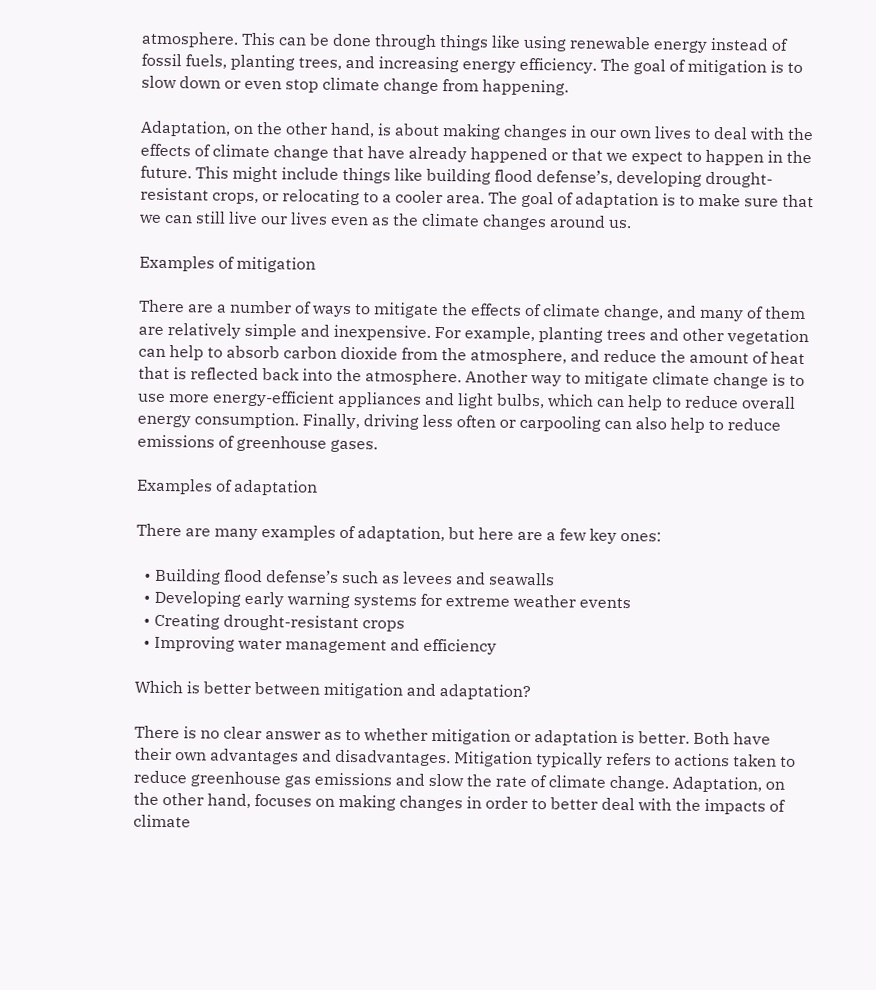atmosphere. This can be done through things like using renewable energy instead of fossil fuels, planting trees, and increasing energy efficiency. The goal of mitigation is to slow down or even stop climate change from happening.

Adaptation, on the other hand, is about making changes in our own lives to deal with the effects of climate change that have already happened or that we expect to happen in the future. This might include things like building flood defense’s, developing drought-resistant crops, or relocating to a cooler area. The goal of adaptation is to make sure that we can still live our lives even as the climate changes around us.

Examples of mitigation

There are a number of ways to mitigate the effects of climate change, and many of them are relatively simple and inexpensive. For example, planting trees and other vegetation can help to absorb carbon dioxide from the atmosphere, and reduce the amount of heat that is reflected back into the atmosphere. Another way to mitigate climate change is to use more energy-efficient appliances and light bulbs, which can help to reduce overall energy consumption. Finally, driving less often or carpooling can also help to reduce emissions of greenhouse gases.

Examples of adaptation

There are many examples of adaptation, but here are a few key ones:

  • Building flood defense’s such as levees and seawalls
  • Developing early warning systems for extreme weather events
  • Creating drought-resistant crops
  • Improving water management and efficiency

Which is better between mitigation and adaptation?

There is no clear answer as to whether mitigation or adaptation is better. Both have their own advantages and disadvantages. Mitigation typically refers to actions taken to reduce greenhouse gas emissions and slow the rate of climate change. Adaptation, on the other hand, focuses on making changes in order to better deal with the impacts of climate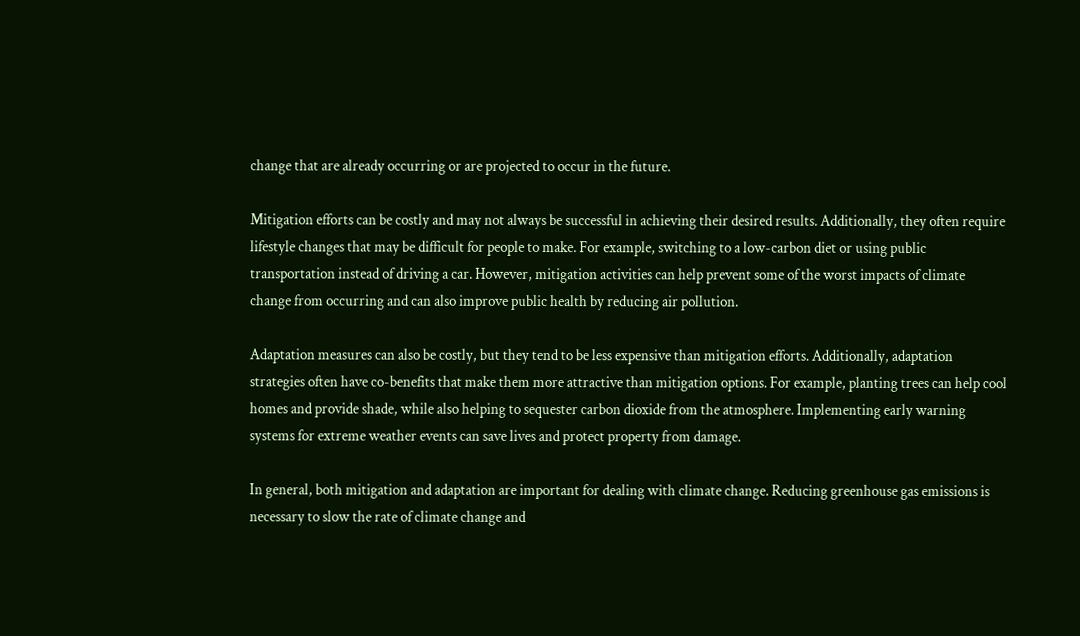change that are already occurring or are projected to occur in the future.

Mitigation efforts can be costly and may not always be successful in achieving their desired results. Additionally, they often require lifestyle changes that may be difficult for people to make. For example, switching to a low-carbon diet or using public transportation instead of driving a car. However, mitigation activities can help prevent some of the worst impacts of climate change from occurring and can also improve public health by reducing air pollution.

Adaptation measures can also be costly, but they tend to be less expensive than mitigation efforts. Additionally, adaptation strategies often have co-benefits that make them more attractive than mitigation options. For example, planting trees can help cool homes and provide shade, while also helping to sequester carbon dioxide from the atmosphere. Implementing early warning systems for extreme weather events can save lives and protect property from damage.

In general, both mitigation and adaptation are important for dealing with climate change. Reducing greenhouse gas emissions is necessary to slow the rate of climate change and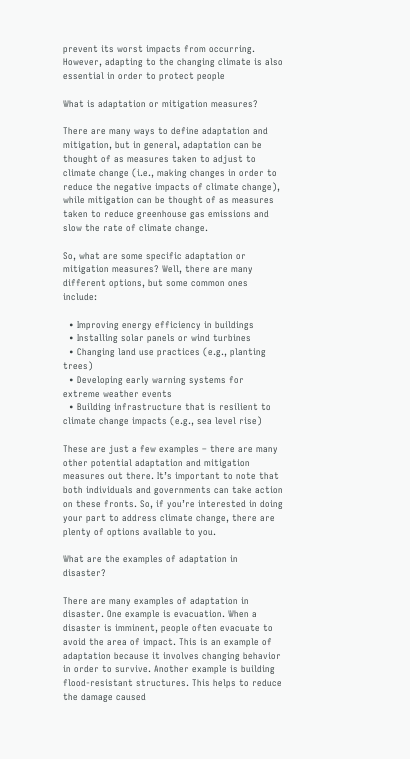prevent its worst impacts from occurring. However, adapting to the changing climate is also essential in order to protect people

What is adaptation or mitigation measures?

There are many ways to define adaptation and mitigation, but in general, adaptation can be thought of as measures taken to adjust to climate change (i.e., making changes in order to reduce the negative impacts of climate change), while mitigation can be thought of as measures taken to reduce greenhouse gas emissions and slow the rate of climate change.

So, what are some specific adaptation or mitigation measures? Well, there are many different options, but some common ones include:

  • Improving energy efficiency in buildings
  • Installing solar panels or wind turbines
  • Changing land use practices (e.g., planting trees)
  • Developing early warning systems for extreme weather events
  • Building infrastructure that is resilient to climate change impacts (e.g., sea level rise)

These are just a few examples – there are many other potential adaptation and mitigation measures out there. It’s important to note that both individuals and governments can take action on these fronts. So, if you’re interested in doing your part to address climate change, there are plenty of options available to you.

What are the examples of adaptation in disaster?

There are many examples of adaptation in disaster. One example is evacuation. When a disaster is imminent, people often evacuate to avoid the area of impact. This is an example of adaptation because it involves changing behavior in order to survive. Another example is building flood-resistant structures. This helps to reduce the damage caused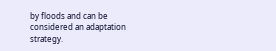by floods and can be considered an adaptation strategy.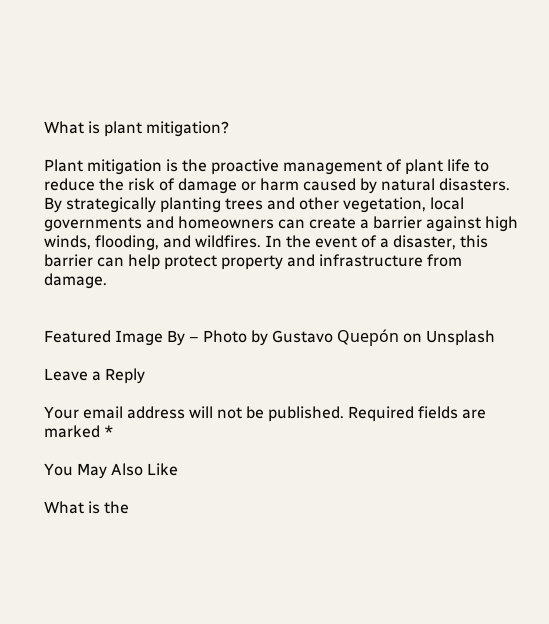What is plant mitigation?

Plant mitigation is the proactive management of plant life to reduce the risk of damage or harm caused by natural disasters. By strategically planting trees and other vegetation, local governments and homeowners can create a barrier against high winds, flooding, and wildfires. In the event of a disaster, this barrier can help protect property and infrastructure from damage.


Featured Image By – Photo by Gustavo Quepón on Unsplash

Leave a Reply

Your email address will not be published. Required fields are marked *

You May Also Like

What is the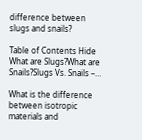difference between slugs and snails?

Table of Contents Hide What are Slugs?What are Snails?Slugs Vs. Snails –…

What is the difference between isotropic materials and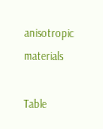anisotropic materials

Table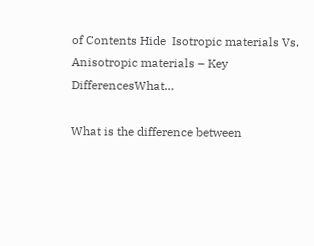of Contents Hide  Isotropic materials Vs. Anisotropic materials – Key DifferencesWhat…

What is the difference between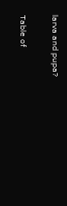larva and pupa?

Table of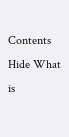Contents Hide What is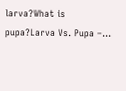larva?What is pupa?Larva Vs. Pupa –…